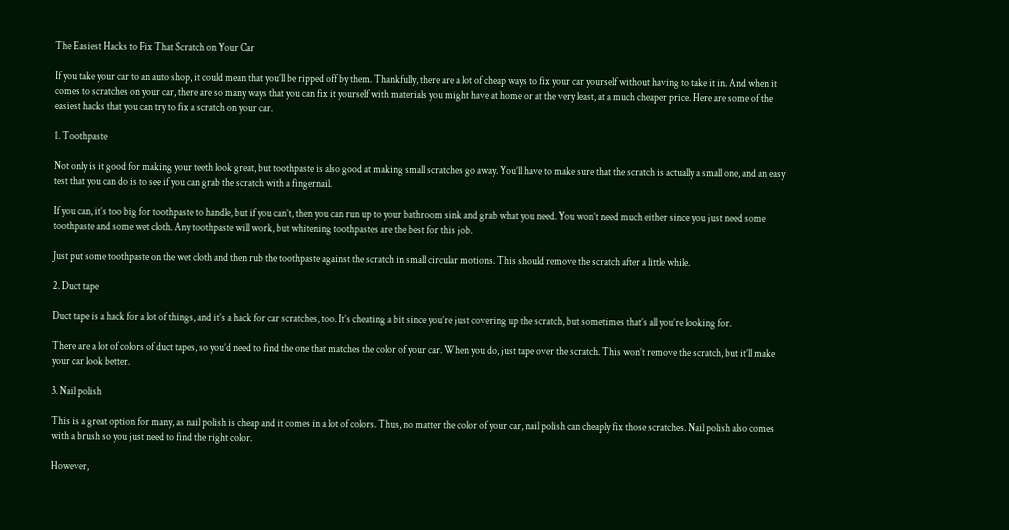The Easiest Hacks to Fix That Scratch on Your Car

If you take your car to an auto shop, it could mean that you’ll be ripped off by them. Thankfully, there are a lot of cheap ways to fix your car yourself without having to take it in. And when it comes to scratches on your car, there are so many ways that you can fix it yourself with materials you might have at home or at the very least, at a much cheaper price. Here are some of the easiest hacks that you can try to fix a scratch on your car.

1. Toothpaste

Not only is it good for making your teeth look great, but toothpaste is also good at making small scratches go away. You’ll have to make sure that the scratch is actually a small one, and an easy test that you can do is to see if you can grab the scratch with a fingernail.

If you can, it’s too big for toothpaste to handle, but if you can’t, then you can run up to your bathroom sink and grab what you need. You won’t need much either since you just need some toothpaste and some wet cloth. Any toothpaste will work, but whitening toothpastes are the best for this job.

Just put some toothpaste on the wet cloth and then rub the toothpaste against the scratch in small circular motions. This should remove the scratch after a little while.

2. Duct tape

Duct tape is a hack for a lot of things, and it’s a hack for car scratches, too. It’s cheating a bit since you’re just covering up the scratch, but sometimes that’s all you’re looking for.

There are a lot of colors of duct tapes, so you’d need to find the one that matches the color of your car. When you do, just tape over the scratch. This won’t remove the scratch, but it’ll make your car look better.

3. Nail polish

This is a great option for many, as nail polish is cheap and it comes in a lot of colors. Thus, no matter the color of your car, nail polish can cheaply fix those scratches. Nail polish also comes with a brush so you just need to find the right color.

However,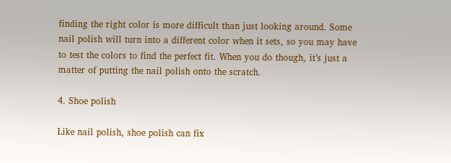finding the right color is more difficult than just looking around. Some nail polish will turn into a different color when it sets, so you may have to test the colors to find the perfect fit. When you do though, it’s just a matter of putting the nail polish onto the scratch.

4. Shoe polish

Like nail polish, shoe polish can fix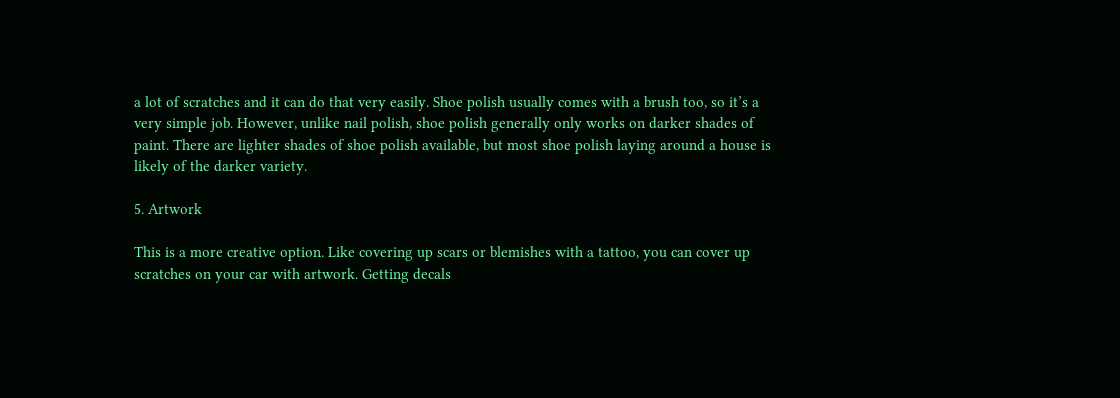a lot of scratches and it can do that very easily. Shoe polish usually comes with a brush too, so it’s a very simple job. However, unlike nail polish, shoe polish generally only works on darker shades of paint. There are lighter shades of shoe polish available, but most shoe polish laying around a house is likely of the darker variety.

5. Artwork

This is a more creative option. Like covering up scars or blemishes with a tattoo, you can cover up scratches on your car with artwork. Getting decals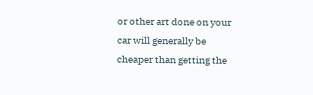or other art done on your car will generally be cheaper than getting the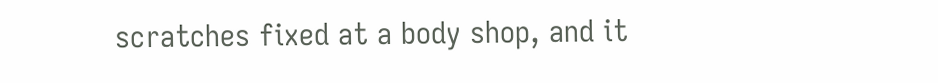scratches fixed at a body shop, and it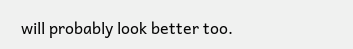will probably look better too.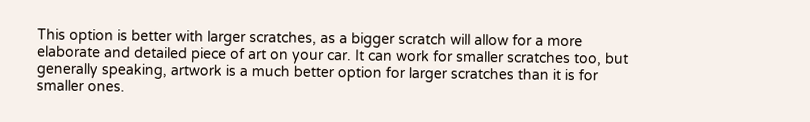This option is better with larger scratches, as a bigger scratch will allow for a more elaborate and detailed piece of art on your car. It can work for smaller scratches too, but generally speaking, artwork is a much better option for larger scratches than it is for smaller ones.